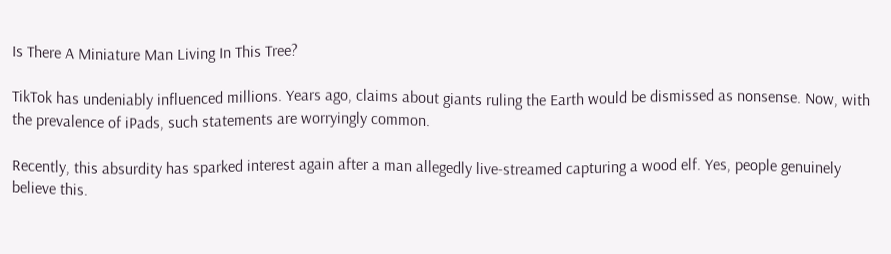Is There A Miniature Man Living In This Tree?

TikTok has undeniably influenced millions. Years ago, claims about giants ruling the Earth would be dismissed as nonsense. Now, with the prevalence of iPads, such statements are worryingly common.

Recently, this absurdity has sparked interest again after a man allegedly live-streamed capturing a wood elf. Yes, people genuinely believe this.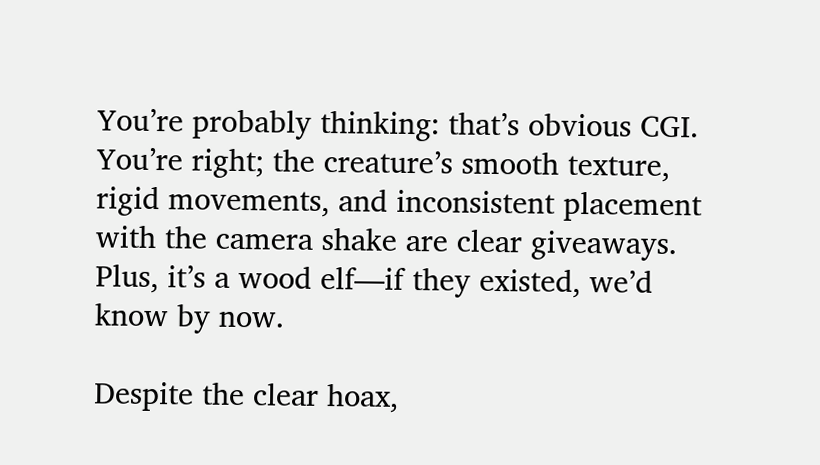You’re probably thinking: that’s obvious CGI. You’re right; the creature’s smooth texture, rigid movements, and inconsistent placement with the camera shake are clear giveaways. Plus, it’s a wood elf—if they existed, we’d know by now.

Despite the clear hoax,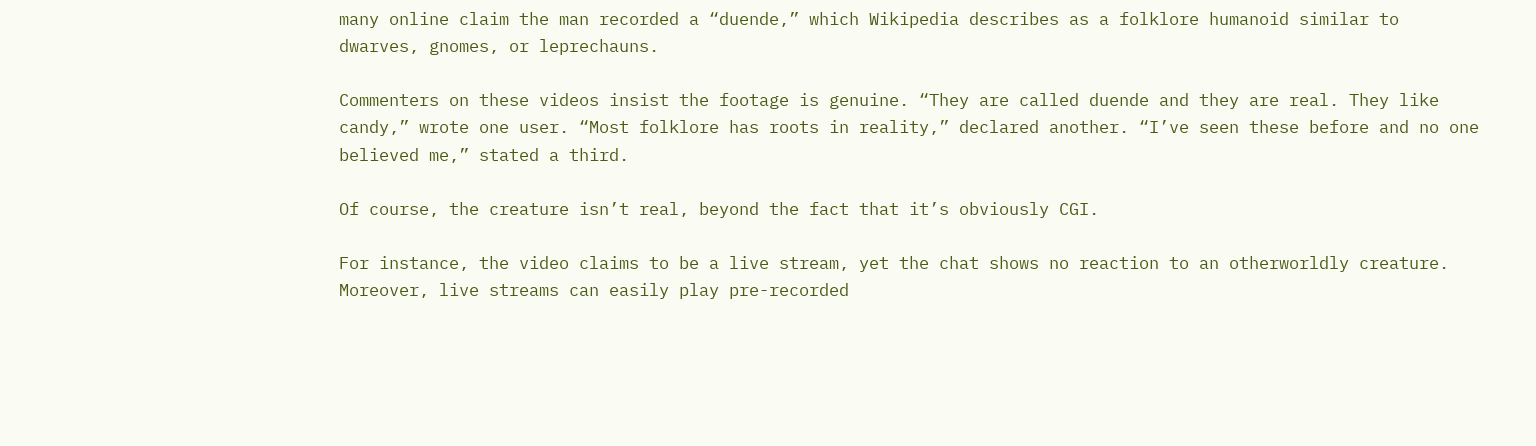many online claim the man recorded a “duende,” which Wikipedia describes as a folklore humanoid similar to dwarves, gnomes, or leprechauns.

Commenters on these videos insist the footage is genuine. “They are called duende and they are real. They like candy,” wrote one user. “Most folklore has roots in reality,” declared another. “I’ve seen these before and no one believed me,” stated a third.

Of course, the creature isn’t real, beyond the fact that it’s obviously CGI.

For instance, the video claims to be a live stream, yet the chat shows no reaction to an otherworldly creature. Moreover, live streams can easily play pre-recorded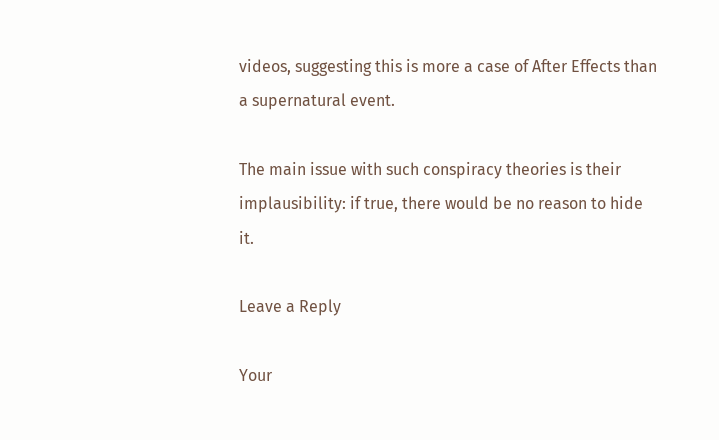videos, suggesting this is more a case of After Effects than a supernatural event.

The main issue with such conspiracy theories is their implausibility: if true, there would be no reason to hide it.

Leave a Reply

Your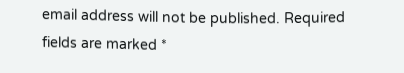email address will not be published. Required fields are marked *